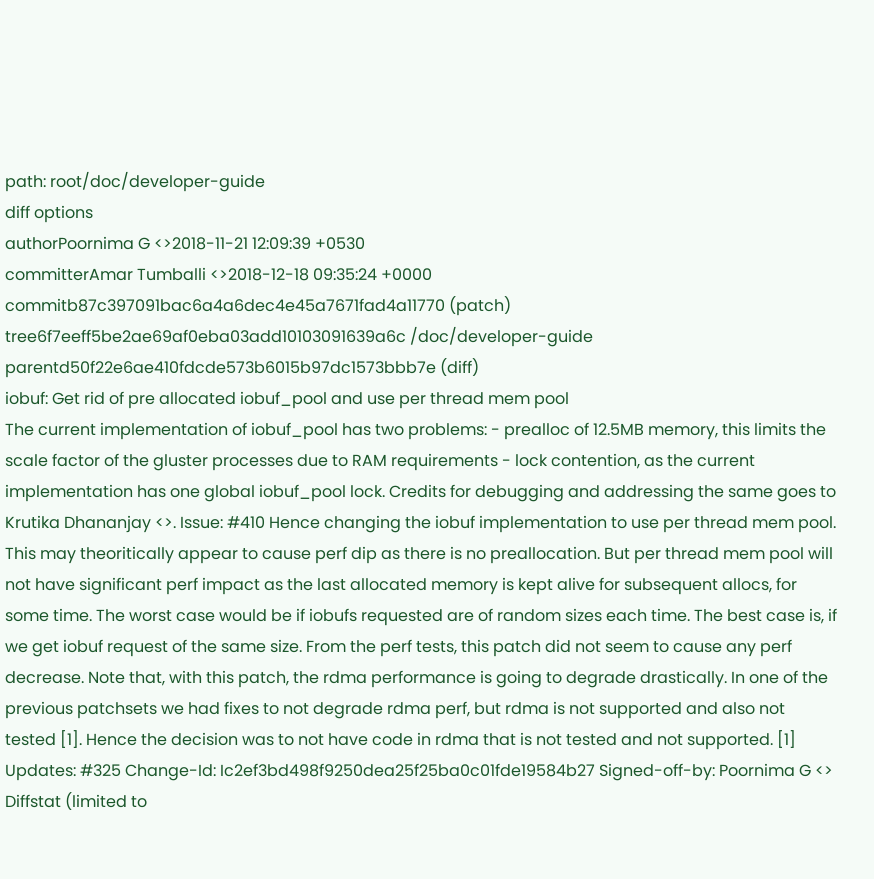path: root/doc/developer-guide
diff options
authorPoornima G <>2018-11-21 12:09:39 +0530
committerAmar Tumballi <>2018-12-18 09:35:24 +0000
commitb87c397091bac6a4a6dec4e45a7671fad4a11770 (patch)
tree6f7eeff5be2ae69af0eba03add10103091639a6c /doc/developer-guide
parentd50f22e6ae410fdcde573b6015b97dc1573bbb7e (diff)
iobuf: Get rid of pre allocated iobuf_pool and use per thread mem pool
The current implementation of iobuf_pool has two problems: - prealloc of 12.5MB memory, this limits the scale factor of the gluster processes due to RAM requirements - lock contention, as the current implementation has one global iobuf_pool lock. Credits for debugging and addressing the same goes to Krutika Dhananjay <>. Issue: #410 Hence changing the iobuf implementation to use per thread mem pool. This may theoritically appear to cause perf dip as there is no preallocation. But per thread mem pool will not have significant perf impact as the last allocated memory is kept alive for subsequent allocs, for some time. The worst case would be if iobufs requested are of random sizes each time. The best case is, if we get iobuf request of the same size. From the perf tests, this patch did not seem to cause any perf decrease. Note that, with this patch, the rdma performance is going to degrade drastically. In one of the previous patchsets we had fixes to not degrade rdma perf, but rdma is not supported and also not tested [1]. Hence the decision was to not have code in rdma that is not tested and not supported. [1] Updates: #325 Change-Id: Ic2ef3bd498f9250dea25f25ba0c01fde19584b27 Signed-off-by: Poornima G <>
Diffstat (limited to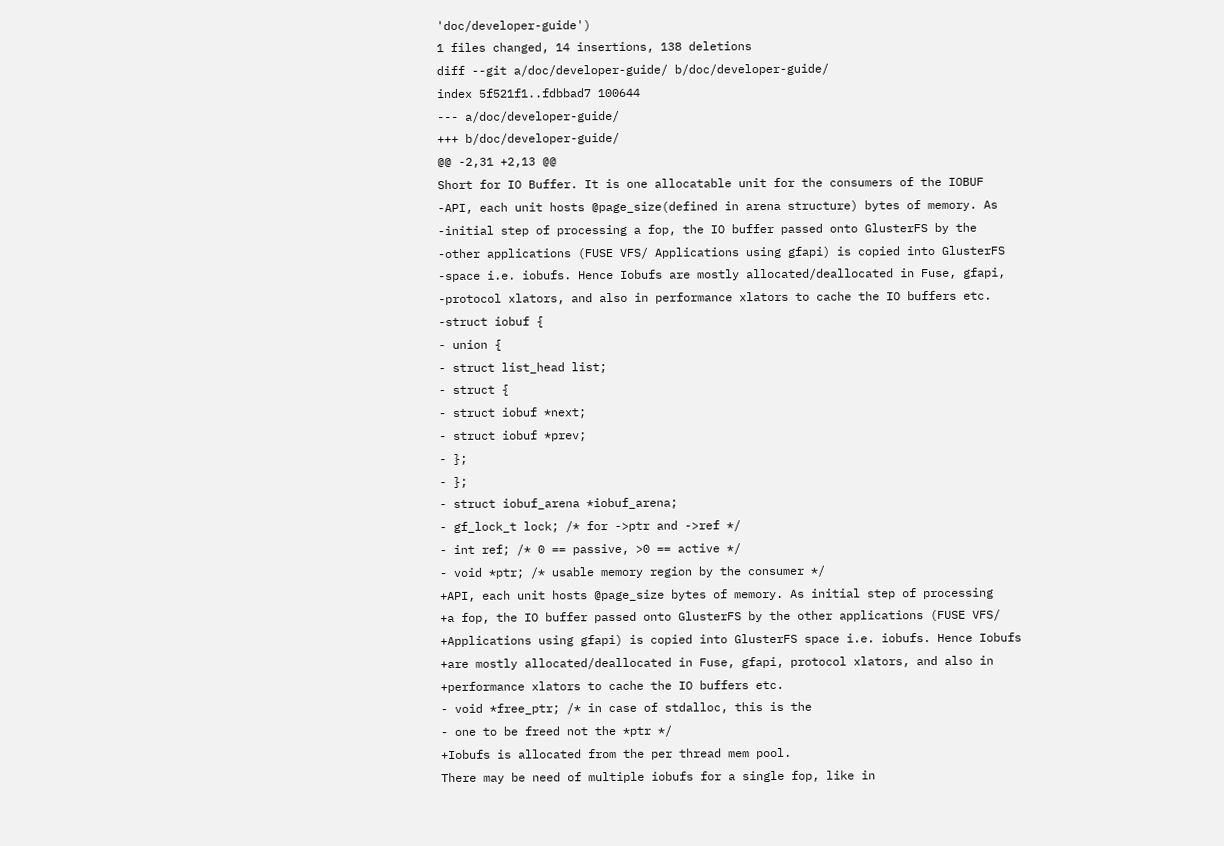'doc/developer-guide')
1 files changed, 14 insertions, 138 deletions
diff --git a/doc/developer-guide/ b/doc/developer-guide/
index 5f521f1..fdbbad7 100644
--- a/doc/developer-guide/
+++ b/doc/developer-guide/
@@ -2,31 +2,13 @@
Short for IO Buffer. It is one allocatable unit for the consumers of the IOBUF
-API, each unit hosts @page_size(defined in arena structure) bytes of memory. As
-initial step of processing a fop, the IO buffer passed onto GlusterFS by the
-other applications (FUSE VFS/ Applications using gfapi) is copied into GlusterFS
-space i.e. iobufs. Hence Iobufs are mostly allocated/deallocated in Fuse, gfapi,
-protocol xlators, and also in performance xlators to cache the IO buffers etc.
-struct iobuf {
- union {
- struct list_head list;
- struct {
- struct iobuf *next;
- struct iobuf *prev;
- };
- };
- struct iobuf_arena *iobuf_arena;
- gf_lock_t lock; /* for ->ptr and ->ref */
- int ref; /* 0 == passive, >0 == active */
- void *ptr; /* usable memory region by the consumer */
+API, each unit hosts @page_size bytes of memory. As initial step of processing
+a fop, the IO buffer passed onto GlusterFS by the other applications (FUSE VFS/
+Applications using gfapi) is copied into GlusterFS space i.e. iobufs. Hence Iobufs
+are mostly allocated/deallocated in Fuse, gfapi, protocol xlators, and also in
+performance xlators to cache the IO buffers etc.
- void *free_ptr; /* in case of stdalloc, this is the
- one to be freed not the *ptr */
+Iobufs is allocated from the per thread mem pool.
There may be need of multiple iobufs for a single fop, like in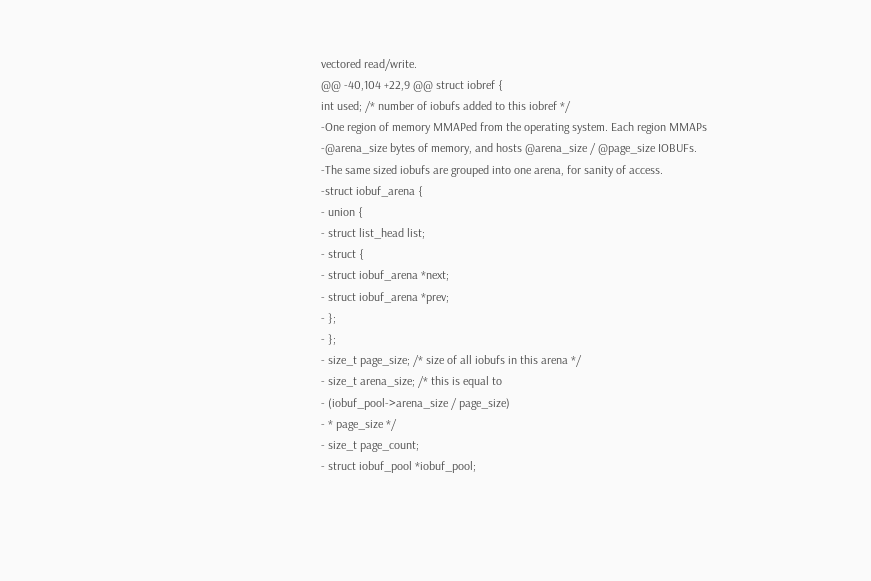vectored read/write.
@@ -40,104 +22,9 @@ struct iobref {
int used; /* number of iobufs added to this iobref */
-One region of memory MMAPed from the operating system. Each region MMAPs
-@arena_size bytes of memory, and hosts @arena_size / @page_size IOBUFs.
-The same sized iobufs are grouped into one arena, for sanity of access.
-struct iobuf_arena {
- union {
- struct list_head list;
- struct {
- struct iobuf_arena *next;
- struct iobuf_arena *prev;
- };
- };
- size_t page_size; /* size of all iobufs in this arena */
- size_t arena_size; /* this is equal to
- (iobuf_pool->arena_size / page_size)
- * page_size */
- size_t page_count;
- struct iobuf_pool *iobuf_pool;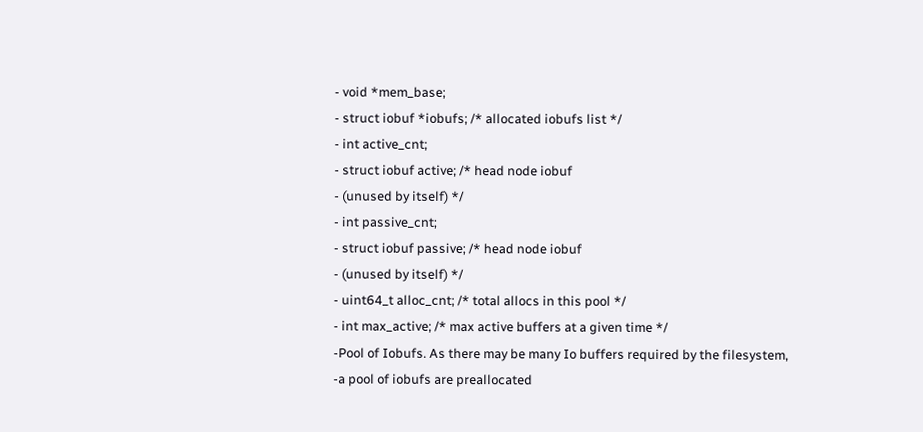- void *mem_base;
- struct iobuf *iobufs; /* allocated iobufs list */
- int active_cnt;
- struct iobuf active; /* head node iobuf
- (unused by itself) */
- int passive_cnt;
- struct iobuf passive; /* head node iobuf
- (unused by itself) */
- uint64_t alloc_cnt; /* total allocs in this pool */
- int max_active; /* max active buffers at a given time */
-Pool of Iobufs. As there may be many Io buffers required by the filesystem,
-a pool of iobufs are preallocated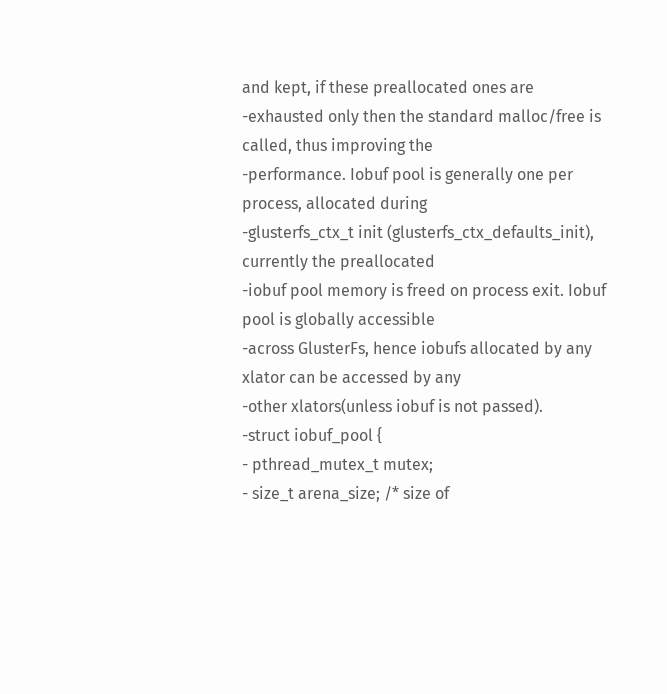and kept, if these preallocated ones are
-exhausted only then the standard malloc/free is called, thus improving the
-performance. Iobuf pool is generally one per process, allocated during
-glusterfs_ctx_t init (glusterfs_ctx_defaults_init), currently the preallocated
-iobuf pool memory is freed on process exit. Iobuf pool is globally accessible
-across GlusterFs, hence iobufs allocated by any xlator can be accessed by any
-other xlators(unless iobuf is not passed).
-struct iobuf_pool {
- pthread_mutex_t mutex;
- size_t arena_size; /* size of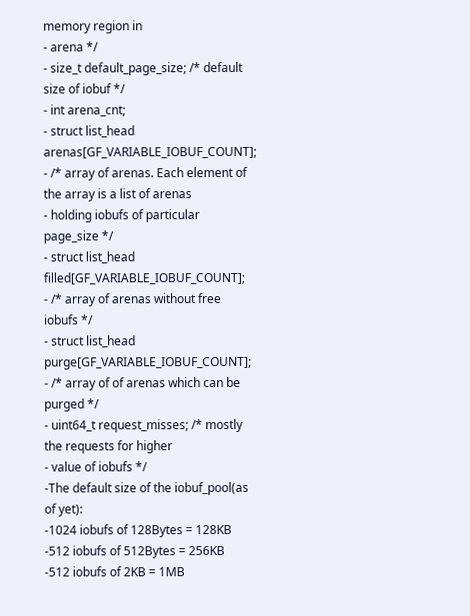memory region in
- arena */
- size_t default_page_size; /* default size of iobuf */
- int arena_cnt;
- struct list_head arenas[GF_VARIABLE_IOBUF_COUNT];
- /* array of arenas. Each element of the array is a list of arenas
- holding iobufs of particular page_size */
- struct list_head filled[GF_VARIABLE_IOBUF_COUNT];
- /* array of arenas without free iobufs */
- struct list_head purge[GF_VARIABLE_IOBUF_COUNT];
- /* array of of arenas which can be purged */
- uint64_t request_misses; /* mostly the requests for higher
- value of iobufs */
-The default size of the iobuf_pool(as of yet):
-1024 iobufs of 128Bytes = 128KB
-512 iobufs of 512Bytes = 256KB
-512 iobufs of 2KB = 1MB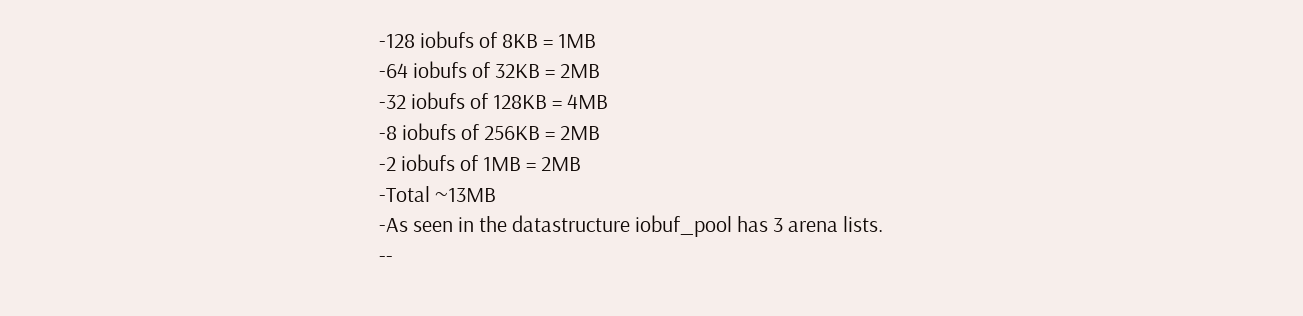-128 iobufs of 8KB = 1MB
-64 iobufs of 32KB = 2MB
-32 iobufs of 128KB = 4MB
-8 iobufs of 256KB = 2MB
-2 iobufs of 1MB = 2MB
-Total ~13MB
-As seen in the datastructure iobuf_pool has 3 arena lists.
--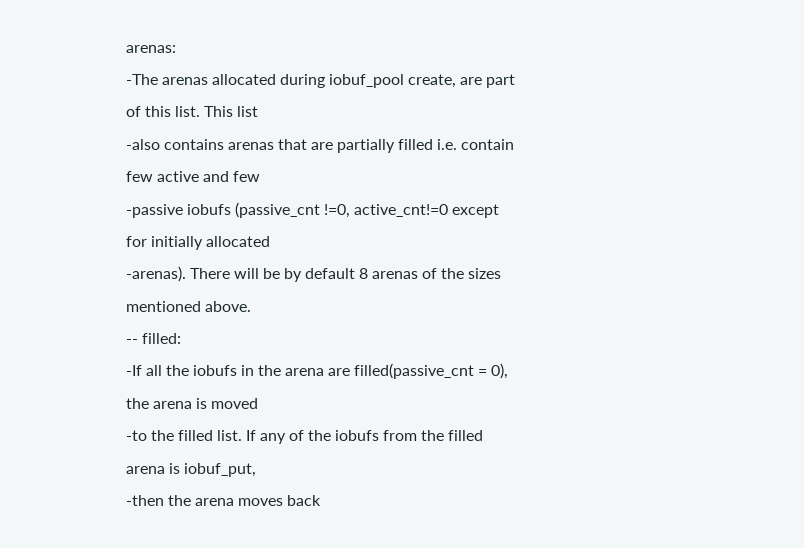arenas:
-The arenas allocated during iobuf_pool create, are part of this list. This list
-also contains arenas that are partially filled i.e. contain few active and few
-passive iobufs (passive_cnt !=0, active_cnt!=0 except for initially allocated
-arenas). There will be by default 8 arenas of the sizes mentioned above.
-- filled:
-If all the iobufs in the arena are filled(passive_cnt = 0), the arena is moved
-to the filled list. If any of the iobufs from the filled arena is iobuf_put,
-then the arena moves back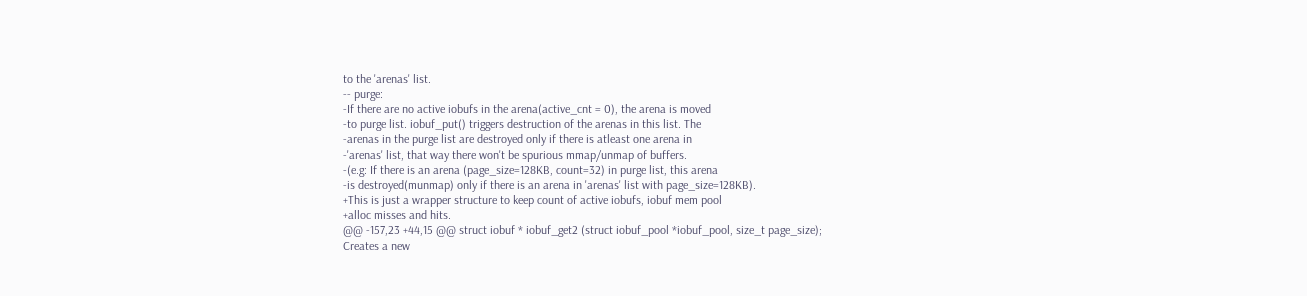to the 'arenas' list.
-- purge:
-If there are no active iobufs in the arena(active_cnt = 0), the arena is moved
-to purge list. iobuf_put() triggers destruction of the arenas in this list. The
-arenas in the purge list are destroyed only if there is atleast one arena in
-'arenas' list, that way there won't be spurious mmap/unmap of buffers.
-(e.g: If there is an arena (page_size=128KB, count=32) in purge list, this arena
-is destroyed(munmap) only if there is an arena in 'arenas' list with page_size=128KB).
+This is just a wrapper structure to keep count of active iobufs, iobuf mem pool
+alloc misses and hits.
@@ -157,23 +44,15 @@ struct iobuf * iobuf_get2 (struct iobuf_pool *iobuf_pool, size_t page_size);
Creates a new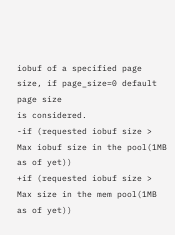iobuf of a specified page size, if page_size=0 default page size
is considered.
-if (requested iobuf size > Max iobuf size in the pool(1MB as of yet))
+if (requested iobuf size > Max size in the mem pool(1MB as of yet))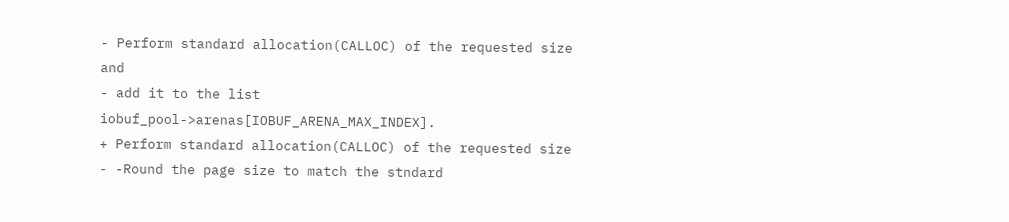- Perform standard allocation(CALLOC) of the requested size and
- add it to the list iobuf_pool->arenas[IOBUF_ARENA_MAX_INDEX].
+ Perform standard allocation(CALLOC) of the requested size
- -Round the page size to match the stndard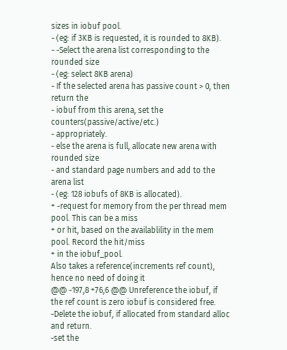sizes in iobuf pool.
- (eg: if 3KB is requested, it is rounded to 8KB).
- -Select the arena list corresponding to the rounded size
- (eg: select 8KB arena)
- If the selected arena has passive count > 0, then return the
- iobuf from this arena, set the counters(passive/active/etc.)
- appropriately.
- else the arena is full, allocate new arena with rounded size
- and standard page numbers and add to the arena list
- (eg: 128 iobufs of 8KB is allocated).
+ -request for memory from the per thread mem pool. This can be a miss
+ or hit, based on the availablility in the mem pool. Record the hit/miss
+ in the iobuf_pool.
Also takes a reference(increments ref count), hence no need of doing it
@@ -197,8 +76,6 @@ Unreference the iobuf, if the ref count is zero iobuf is considered free.
-Delete the iobuf, if allocated from standard alloc and return.
-set the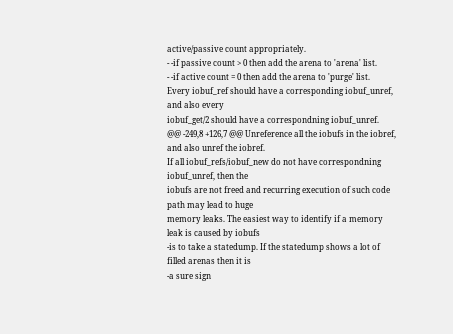active/passive count appropriately.
- -if passive count > 0 then add the arena to 'arena' list.
- -if active count = 0 then add the arena to 'purge' list.
Every iobuf_ref should have a corresponding iobuf_unref, and also every
iobuf_get/2 should have a correspondning iobuf_unref.
@@ -249,8 +126,7 @@ Unreference all the iobufs in the iobref, and also unref the iobref.
If all iobuf_refs/iobuf_new do not have correspondning iobuf_unref, then the
iobufs are not freed and recurring execution of such code path may lead to huge
memory leaks. The easiest way to identify if a memory leak is caused by iobufs
-is to take a statedump. If the statedump shows a lot of filled arenas then it is
-a sure sign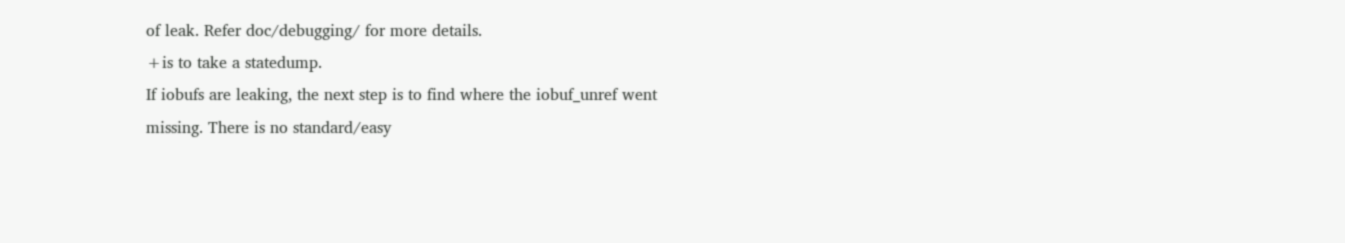of leak. Refer doc/debugging/ for more details.
+is to take a statedump.
If iobufs are leaking, the next step is to find where the iobuf_unref went
missing. There is no standard/easy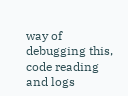way of debugging this, code reading and logs